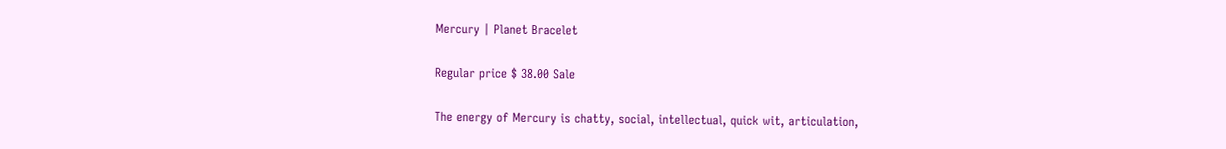Mercury | Planet Bracelet

Regular price $ 38.00 Sale

The energy of Mercury is chatty, social, intellectual, quick wit, articulation,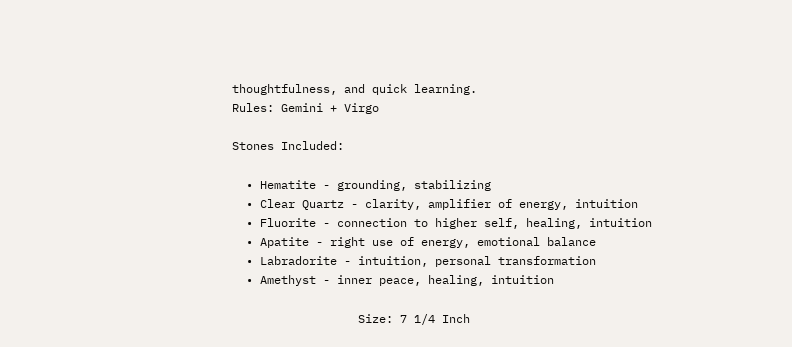thoughtfulness, and quick learning.
Rules: Gemini + Virgo

Stones Included:

  • Hematite - grounding, stabilizing
  • Clear Quartz - clarity, amplifier of energy, intuition
  • Fluorite - connection to higher self, healing, intuition
  • Apatite - right use of energy, emotional balance
  • Labradorite - intuition, personal transformation
  • Amethyst - inner peace, healing, intuition

                  Size: 7 1/4 Inch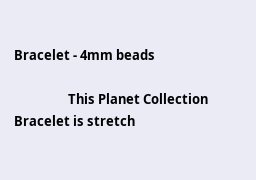Bracelet - 4mm beads

                  This Planet Collection Bracelet is stretch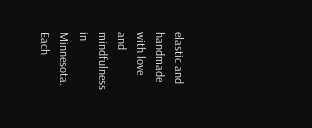elastic and handmade with love and mindfulness in Minnesota. Each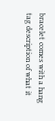bracelet comes with a hang tag description of what it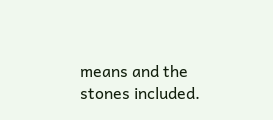means and the stones included.